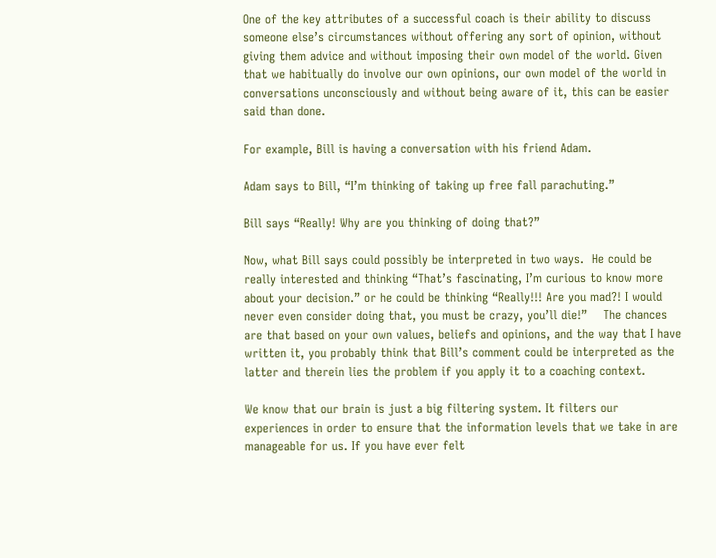One of the key attributes of a successful coach is their ability to discuss someone else’s circumstances without offering any sort of opinion, without giving them advice and without imposing their own model of the world. Given that we habitually do involve our own opinions, our own model of the world in conversations unconsciously and without being aware of it, this can be easier said than done.

For example, Bill is having a conversation with his friend Adam.

Adam says to Bill, “I’m thinking of taking up free fall parachuting.”

Bill says “Really! Why are you thinking of doing that?”

Now, what Bill says could possibly be interpreted in two ways.  He could be really interested and thinking “That’s fascinating, I’m curious to know more about your decision.” or he could be thinking “Really!!! Are you mad?! I would never even consider doing that, you must be crazy, you’ll die!”    The chances are that based on your own values, beliefs and opinions, and the way that I have written it, you probably think that Bill’s comment could be interpreted as the latter and therein lies the problem if you apply it to a coaching context.

We know that our brain is just a big filtering system. It filters our experiences in order to ensure that the information levels that we take in are manageable for us. If you have ever felt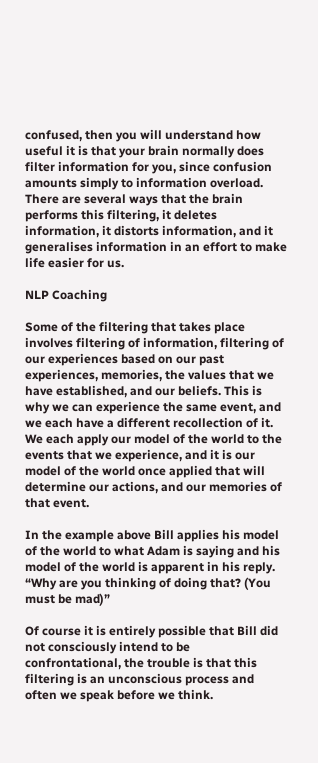confused, then you will understand how useful it is that your brain normally does filter information for you, since confusion amounts simply to information overload. There are several ways that the brain performs this filtering, it deletes information, it distorts information, and it generalises information in an effort to make life easier for us.

NLP Coaching

Some of the filtering that takes place involves filtering of information, filtering of our experiences based on our past experiences, memories, the values that we have established, and our beliefs. This is why we can experience the same event, and we each have a different recollection of it. We each apply our model of the world to the events that we experience, and it is our model of the world once applied that will determine our actions, and our memories of that event.

In the example above Bill applies his model of the world to what Adam is saying and his model of the world is apparent in his reply. “Why are you thinking of doing that? (You must be mad)”

Of course it is entirely possible that Bill did not consciously intend to be confrontational, the trouble is that this filtering is an unconscious process and often we speak before we think.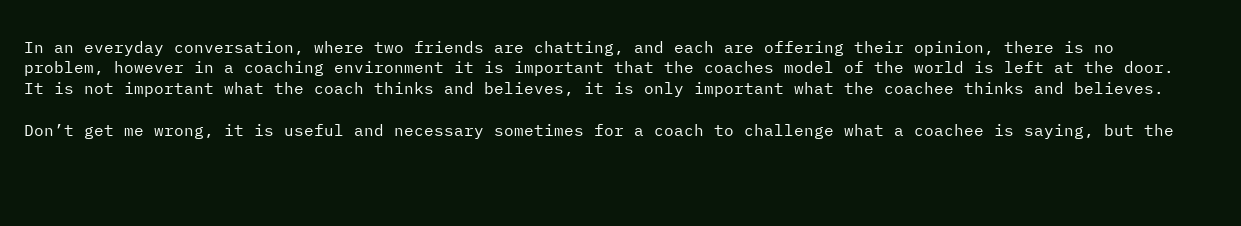In an everyday conversation, where two friends are chatting, and each are offering their opinion, there is no problem, however in a coaching environment it is important that the coaches model of the world is left at the door. It is not important what the coach thinks and believes, it is only important what the coachee thinks and believes.

Don’t get me wrong, it is useful and necessary sometimes for a coach to challenge what a coachee is saying, but the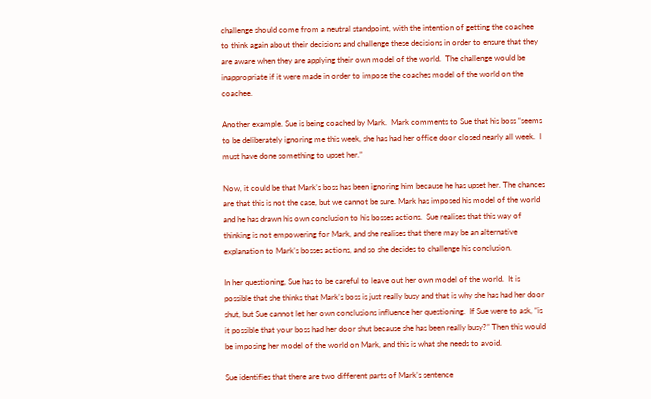challenge should come from a neutral standpoint, with the intention of getting the coachee to think again about their decisions and challenge these decisions in order to ensure that they are aware when they are applying their own model of the world.  The challenge would be inappropriate if it were made in order to impose the coaches model of the world on the coachee.

Another example. Sue is being coached by Mark.  Mark comments to Sue that his boss “seems to be deliberately ignoring me this week, she has had her office door closed nearly all week.  I must have done something to upset her.”

Now, it could be that Mark’s boss has been ignoring him because he has upset her. The chances are that this is not the case, but we cannot be sure. Mark has imposed his model of the world and he has drawn his own conclusion to his bosses actions.  Sue realises that this way of thinking is not empowering for Mark, and she realises that there may be an alternative explanation to Mark’s bosses actions, and so she decides to challenge his conclusion.

In her questioning, Sue has to be careful to leave out her own model of the world.  It is possible that she thinks that Mark’s boss is just really busy and that is why she has had her door shut, but Sue cannot let her own conclusions influence her questioning.  If Sue were to ask, “is it possible that your boss had her door shut because she has been really busy?” Then this would be imposing her model of the world on Mark, and this is what she needs to avoid.

Sue identifies that there are two different parts of Mark’s sentence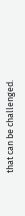that can be challenged.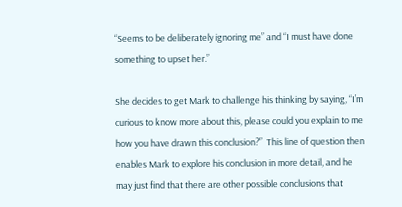“Seems to be deliberately ignoring me” and “I must have done something to upset her.”

She decides to get Mark to challenge his thinking by saying, “I’m curious to know more about this, please could you explain to me how you have drawn this conclusion?”  This line of question then enables Mark to explore his conclusion in more detail, and he may just find that there are other possible conclusions that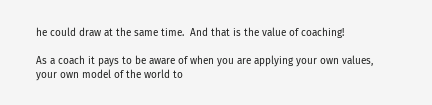he could draw at the same time.  And that is the value of coaching!

As a coach it pays to be aware of when you are applying your own values, your own model of the world to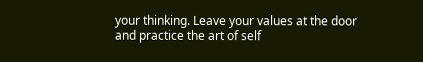your thinking. Leave your values at the door and practice the art of self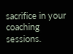sacrifice in your coaching sessions.